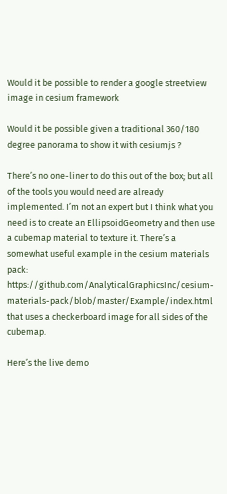Would it be possible to render a google streetview image in cesium framework

Would it be possible given a traditional 360/180 degree panorama to show it with cesiumjs ?

There’s no one-liner to do this out of the box; but all of the tools you would need are already implemented. I’m not an expert but I think what you need is to create an EllipsoidGeometry and then use a cubemap material to texture it. There’s a somewhat useful example in the cesium materials pack: https://github.com/AnalyticalGraphicsInc/cesium-materials-pack/blob/master/Example/index.html that uses a checkerboard image for all sides of the cubemap.

Here’s the live demo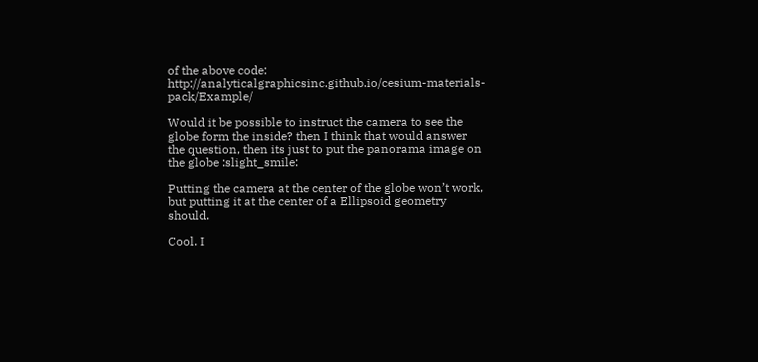of the above code: http://analyticalgraphicsinc.github.io/cesium-materials-pack/Example/

Would it be possible to instruct the camera to see the globe form the inside? then I think that would answer the question, then its just to put the panorama image on the globe :slight_smile:

Putting the camera at the center of the globe won’t work, but putting it at the center of a Ellipsoid geometry should.

Cool. I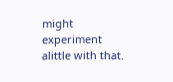might experiment alittle with that.